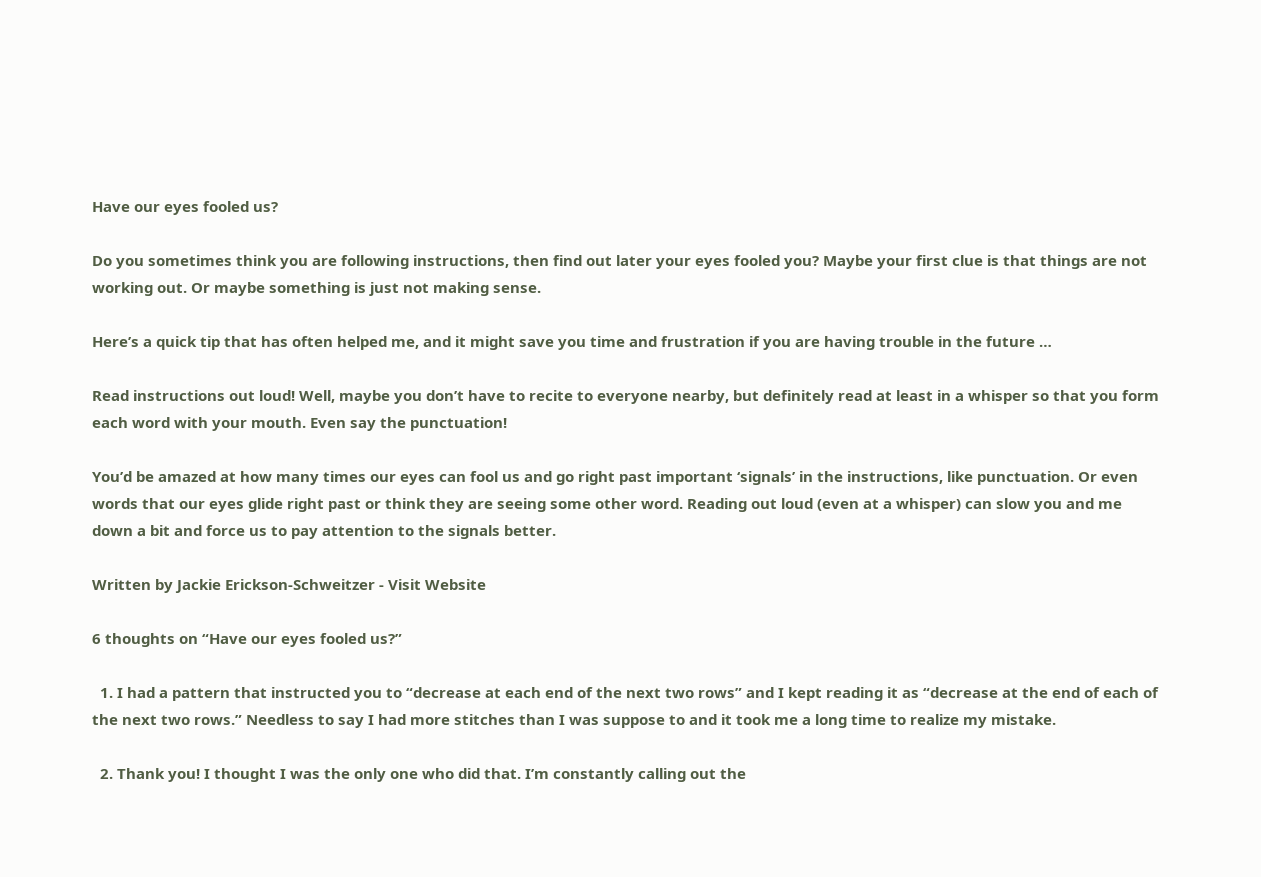Have our eyes fooled us?

Do you sometimes think you are following instructions, then find out later your eyes fooled you? Maybe your first clue is that things are not working out. Or maybe something is just not making sense.

Here’s a quick tip that has often helped me, and it might save you time and frustration if you are having trouble in the future …

Read instructions out loud! Well, maybe you don’t have to recite to everyone nearby, but definitely read at least in a whisper so that you form each word with your mouth. Even say the punctuation!

You’d be amazed at how many times our eyes can fool us and go right past important ‘signals’ in the instructions, like punctuation. Or even words that our eyes glide right past or think they are seeing some other word. Reading out loud (even at a whisper) can slow you and me down a bit and force us to pay attention to the signals better.

Written by Jackie Erickson-Schweitzer - Visit Website

6 thoughts on “Have our eyes fooled us?”

  1. I had a pattern that instructed you to “decrease at each end of the next two rows” and I kept reading it as “decrease at the end of each of the next two rows.” Needless to say I had more stitches than I was suppose to and it took me a long time to realize my mistake.

  2. Thank you! I thought I was the only one who did that. I’m constantly calling out the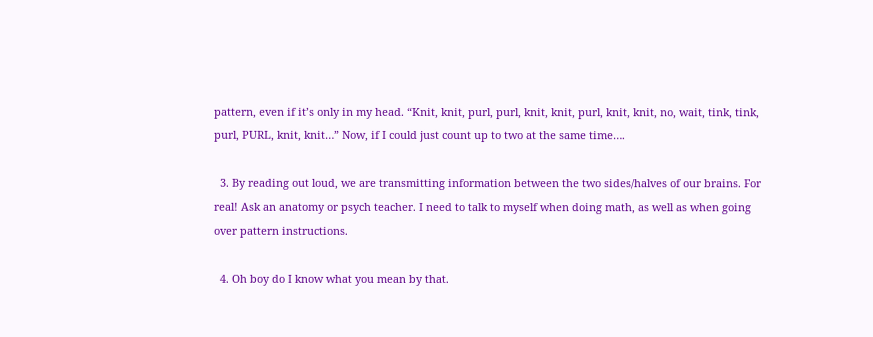pattern, even if it’s only in my head. “Knit, knit, purl, purl, knit, knit, purl, knit, knit, no, wait, tink, tink, purl, PURL, knit, knit…” Now, if I could just count up to two at the same time….

  3. By reading out loud, we are transmitting information between the two sides/halves of our brains. For real! Ask an anatomy or psych teacher. I need to talk to myself when doing math, as well as when going over pattern instructions.

  4. Oh boy do I know what you mean by that.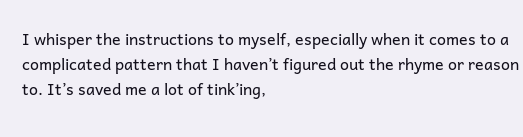I whisper the instructions to myself, especially when it comes to a complicated pattern that I haven’t figured out the rhyme or reason to. It’s saved me a lot of tink’ing,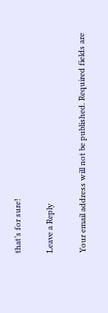that’s for sure!

Leave a Reply

Your email address will not be published. Required fields are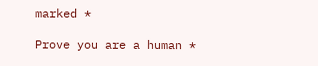marked *

Prove you are a human *